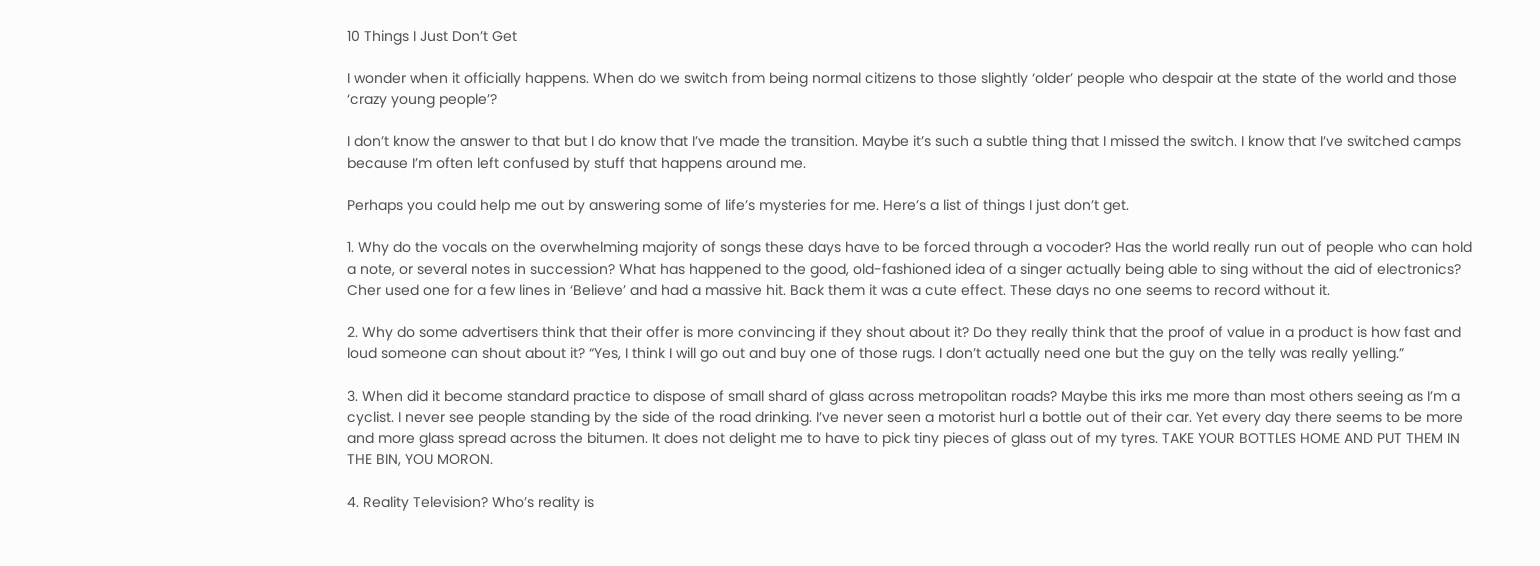10 Things I Just Don’t Get

I wonder when it officially happens. When do we switch from being normal citizens to those slightly ‘older’ people who despair at the state of the world and those ‘crazy young people’?

I don’t know the answer to that but I do know that I’ve made the transition. Maybe it’s such a subtle thing that I missed the switch. I know that I’ve switched camps because I’m often left confused by stuff that happens around me.

Perhaps you could help me out by answering some of life’s mysteries for me. Here’s a list of things I just don’t get.

1. Why do the vocals on the overwhelming majority of songs these days have to be forced through a vocoder? Has the world really run out of people who can hold a note, or several notes in succession? What has happened to the good, old-fashioned idea of a singer actually being able to sing without the aid of electronics? Cher used one for a few lines in ‘Believe’ and had a massive hit. Back them it was a cute effect. These days no one seems to record without it.

2. Why do some advertisers think that their offer is more convincing if they shout about it? Do they really think that the proof of value in a product is how fast and loud someone can shout about it? “Yes, I think I will go out and buy one of those rugs. I don’t actually need one but the guy on the telly was really yelling.”

3. When did it become standard practice to dispose of small shard of glass across metropolitan roads? Maybe this irks me more than most others seeing as I’m a cyclist. I never see people standing by the side of the road drinking. I’ve never seen a motorist hurl a bottle out of their car. Yet every day there seems to be more and more glass spread across the bitumen. It does not delight me to have to pick tiny pieces of glass out of my tyres. TAKE YOUR BOTTLES HOME AND PUT THEM IN THE BIN, YOU MORON.

4. Reality Television? Who’s reality is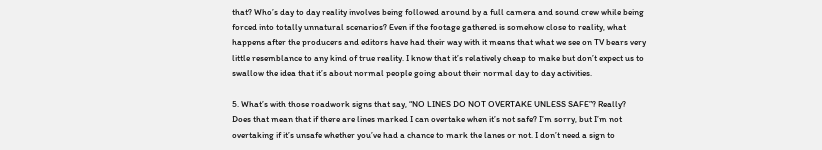that? Who’s day to day reality involves being followed around by a full camera and sound crew while being forced into totally unnatural scenarios? Even if the footage gathered is somehow close to reality, what happens after the producers and editors have had their way with it means that what we see on TV bears very little resemblance to any kind of true reality. I know that it’s relatively cheap to make but don’t expect us to swallow the idea that it’s about normal people going about their normal day to day activities.

5. What’s with those roadwork signs that say, “NO LINES DO NOT OVERTAKE UNLESS SAFE”? Really? Does that mean that if there are lines marked I can overtake when it’s not safe? I’m sorry, but I’m not overtaking if it’s unsafe whether you’ve had a chance to mark the lanes or not. I don’t need a sign to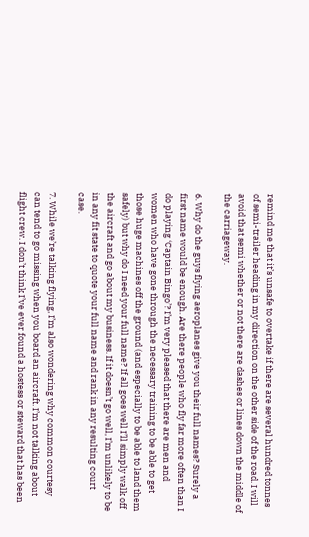remind me that it’s unsafe to overtake if there are several hundred tonnes of semi-trailer heading in my direction on the other side of the road. I will avoid that semi whether or not there are dashes or lines down the middle of the carriageway.

6. Why do the guys flying aeroplanes give you their full names? Surely a first name would be enough. Are there people who fly far more often than I do playing ‘Captain Bingo’? I’m very pleased that there are men and women who have gone through the necessary training to be able to get those huge machines off the ground (and especially to be able to land them safely) but why do I need your full name? If all goes well I’ll simply walk off the aircraft and go about my business. If it doesn’t go well, I’m unlikely to be in any fit state to quote your full name and rank in any resulting court case.

7. While we’re talking flying, I’m also wondering why common courtesy can tend to go missing when you board an aircraft. I’m not talking about flight crew. I don’t think I’ve ever found a hostess or steward that has been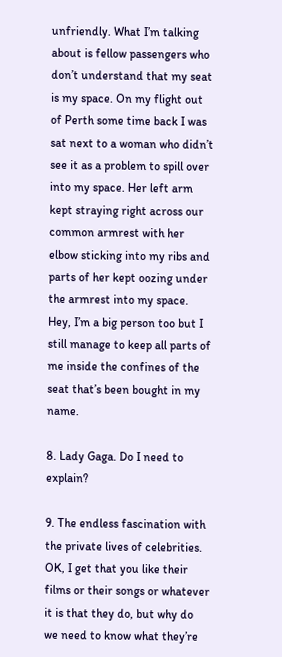unfriendly. What I’m talking about is fellow passengers who don’t understand that my seat is my space. On my flight out of Perth some time back I was sat next to a woman who didn’t see it as a problem to spill over into my space. Her left arm kept straying right across our common armrest with her elbow sticking into my ribs and parts of her kept oozing under the armrest into my space. Hey, I’m a big person too but I still manage to keep all parts of me inside the confines of the seat that’s been bought in my name.

8. Lady Gaga. Do I need to explain?

9. The endless fascination with the private lives of celebrities. OK, I get that you like their films or their songs or whatever it is that they do, but why do we need to know what they’re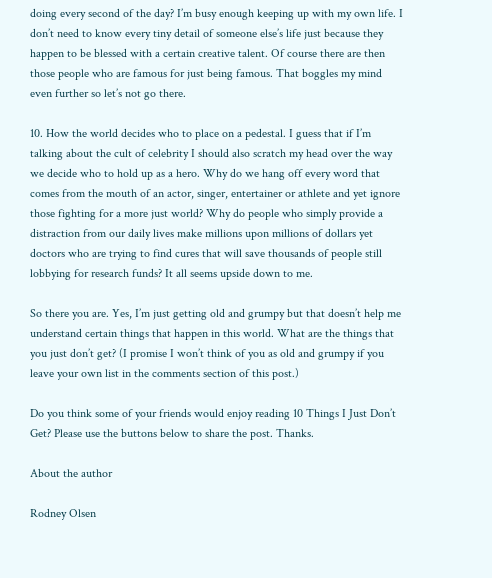doing every second of the day? I’m busy enough keeping up with my own life. I don’t need to know every tiny detail of someone else’s life just because they happen to be blessed with a certain creative talent. Of course there are then those people who are famous for just being famous. That boggles my mind even further so let’s not go there.

10. How the world decides who to place on a pedestal. I guess that if I’m talking about the cult of celebrity I should also scratch my head over the way we decide who to hold up as a hero. Why do we hang off every word that comes from the mouth of an actor, singer, entertainer or athlete and yet ignore those fighting for a more just world? Why do people who simply provide a distraction from our daily lives make millions upon millions of dollars yet doctors who are trying to find cures that will save thousands of people still lobbying for research funds? It all seems upside down to me.

So there you are. Yes, I’m just getting old and grumpy but that doesn’t help me understand certain things that happen in this world. What are the things that you just don’t get? (I promise I won’t think of you as old and grumpy if you leave your own list in the comments section of this post.)

Do you think some of your friends would enjoy reading 10 Things I Just Don’t Get? Please use the buttons below to share the post. Thanks.

About the author

Rodney Olsen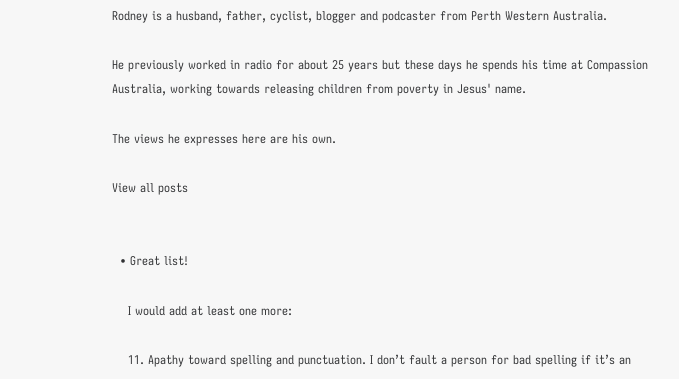Rodney is a husband, father, cyclist, blogger and podcaster from Perth Western Australia.

He previously worked in radio for about 25 years but these days he spends his time at Compassion Australia, working towards releasing children from poverty in Jesus' name.

The views he expresses here are his own.

View all posts


  • Great list!

    I would add at least one more:

    11. Apathy toward spelling and punctuation. I don’t fault a person for bad spelling if it’s an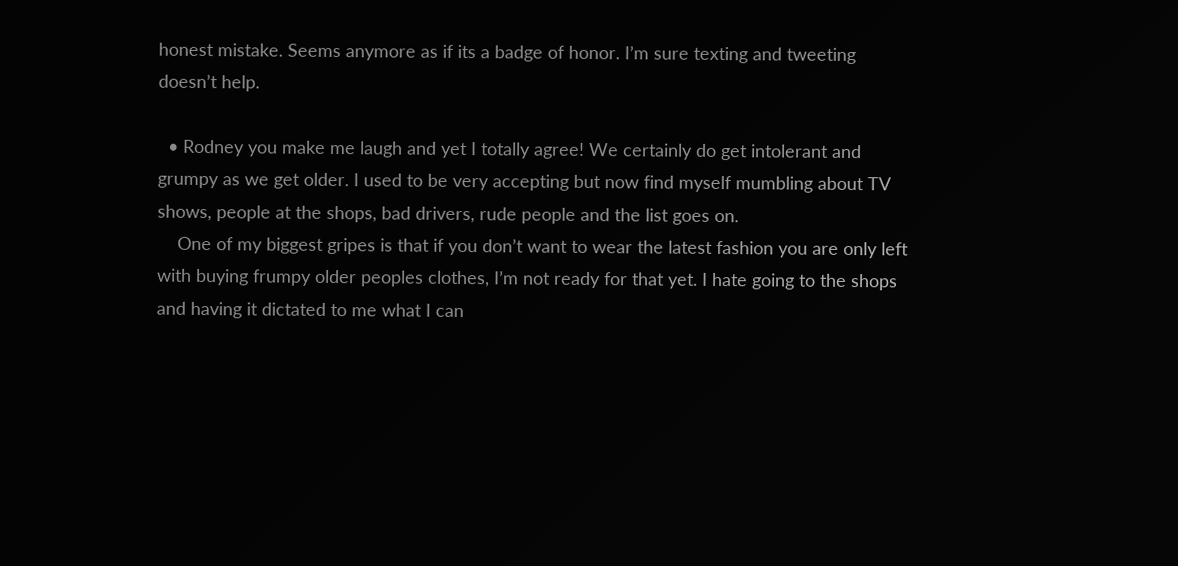honest mistake. Seems anymore as if its a badge of honor. I’m sure texting and tweeting doesn’t help.

  • Rodney you make me laugh and yet I totally agree! We certainly do get intolerant and grumpy as we get older. I used to be very accepting but now find myself mumbling about TV shows, people at the shops, bad drivers, rude people and the list goes on.
    One of my biggest gripes is that if you don’t want to wear the latest fashion you are only left with buying frumpy older peoples clothes, I’m not ready for that yet. I hate going to the shops and having it dictated to me what I can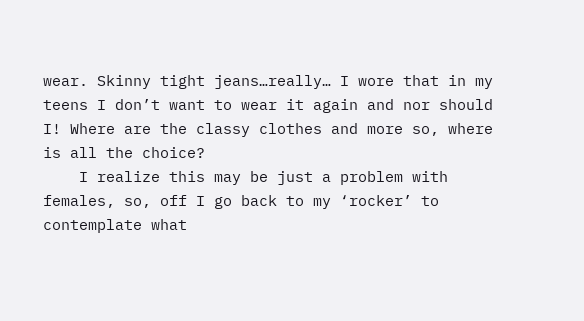wear. Skinny tight jeans…really… I wore that in my teens I don’t want to wear it again and nor should I! Where are the classy clothes and more so, where is all the choice?
    I realize this may be just a problem with females, so, off I go back to my ‘rocker’ to contemplate what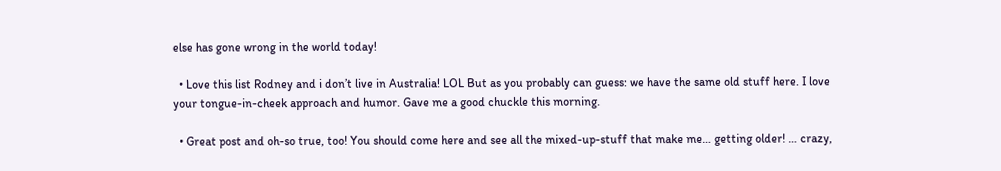else has gone wrong in the world today!

  • Love this list Rodney and i don’t live in Australia! LOL But as you probably can guess: we have the same old stuff here. I love your tongue-in-cheek approach and humor. Gave me a good chuckle this morning.

  • Great post and oh-so true, too! You should come here and see all the mixed-up-stuff that make me… getting older! … crazy,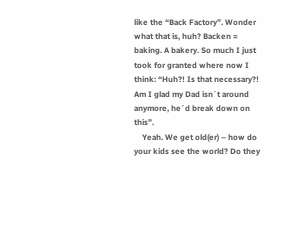like the “Back Factory”. Wonder what that is, huh? Backen = baking. A bakery. So much I just took for granted where now I think: “Huh?! Is that necessary?! Am I glad my Dad isn´t around anymore, he´d break down on this”.
    Yeah. We get old(er) – how do your kids see the world? Do they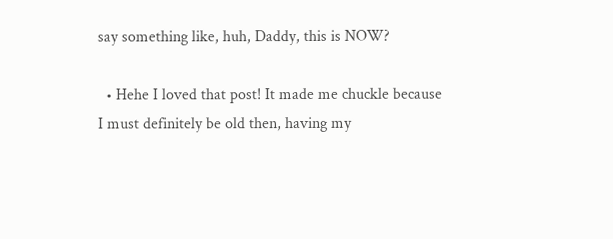say something like, huh, Daddy, this is NOW?

  • Hehe I loved that post! It made me chuckle because I must definitely be old then, having my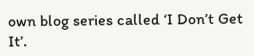own blog series called ‘I Don’t Get It’.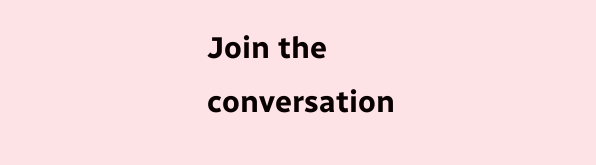Join the conversation